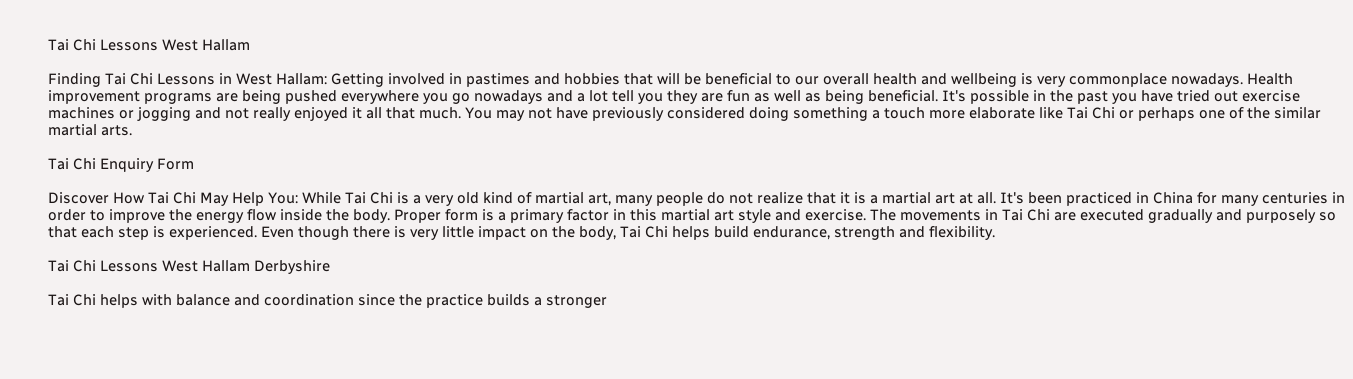Tai Chi Lessons West Hallam

Finding Tai Chi Lessons in West Hallam: Getting involved in pastimes and hobbies that will be beneficial to our overall health and wellbeing is very commonplace nowadays. Health improvement programs are being pushed everywhere you go nowadays and a lot tell you they are fun as well as being beneficial. It's possible in the past you have tried out exercise machines or jogging and not really enjoyed it all that much. You may not have previously considered doing something a touch more elaborate like Tai Chi or perhaps one of the similar martial arts.

Tai Chi Enquiry Form

Discover How Tai Chi May Help You: While Tai Chi is a very old kind of martial art, many people do not realize that it is a martial art at all. It's been practiced in China for many centuries in order to improve the energy flow inside the body. Proper form is a primary factor in this martial art style and exercise. The movements in Tai Chi are executed gradually and purposely so that each step is experienced. Even though there is very little impact on the body, Tai Chi helps build endurance, strength and flexibility.

Tai Chi Lessons West Hallam Derbyshire

Tai Chi helps with balance and coordination since the practice builds a stronger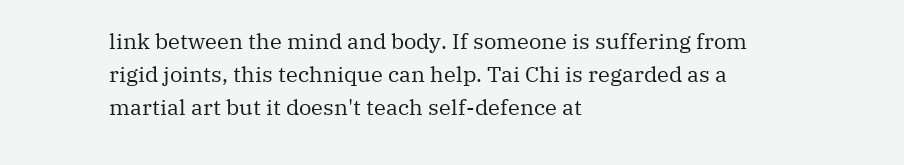link between the mind and body. If someone is suffering from rigid joints, this technique can help. Tai Chi is regarded as a martial art but it doesn't teach self-defence at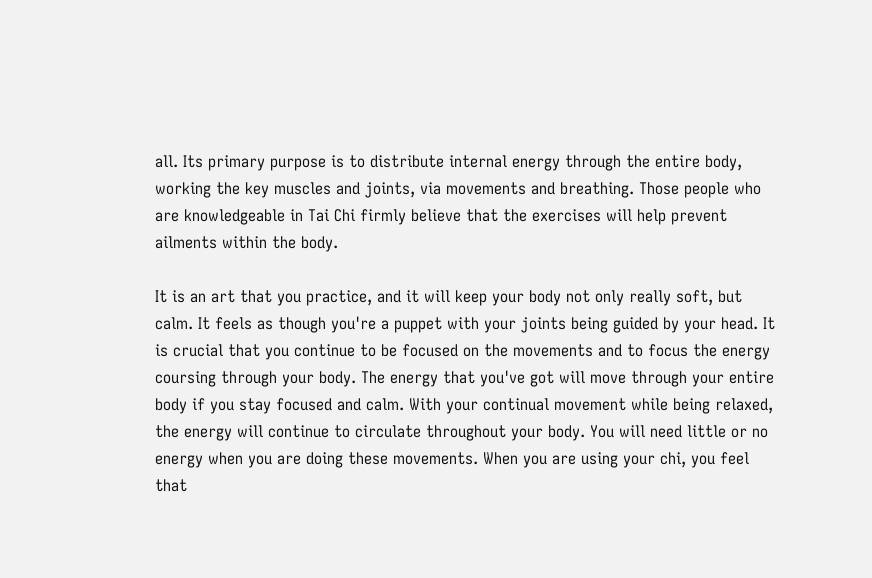all. Its primary purpose is to distribute internal energy through the entire body, working the key muscles and joints, via movements and breathing. Those people who are knowledgeable in Tai Chi firmly believe that the exercises will help prevent ailments within the body.

It is an art that you practice, and it will keep your body not only really soft, but calm. It feels as though you're a puppet with your joints being guided by your head. It is crucial that you continue to be focused on the movements and to focus the energy coursing through your body. The energy that you've got will move through your entire body if you stay focused and calm. With your continual movement while being relaxed, the energy will continue to circulate throughout your body. You will need little or no energy when you are doing these movements. When you are using your chi, you feel that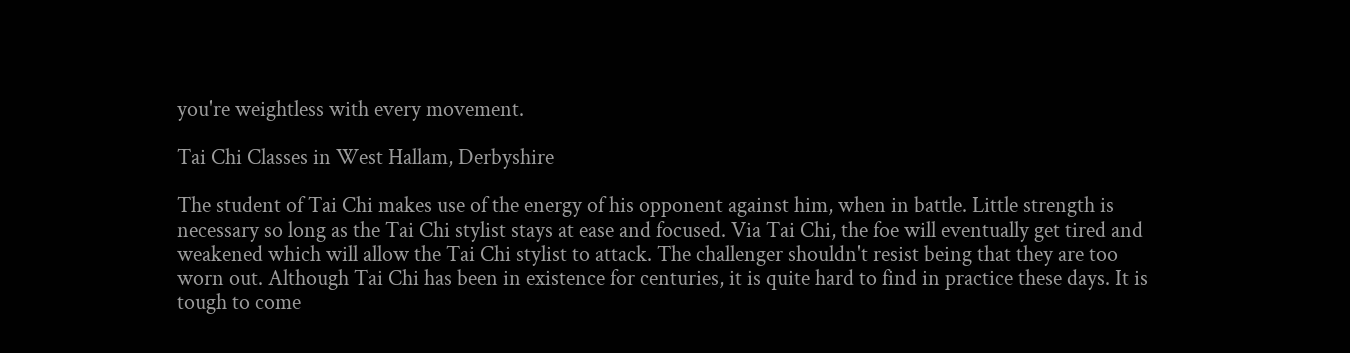you're weightless with every movement.

Tai Chi Classes in West Hallam, Derbyshire

The student of Tai Chi makes use of the energy of his opponent against him, when in battle. Little strength is necessary so long as the Tai Chi stylist stays at ease and focused. Via Tai Chi, the foe will eventually get tired and weakened which will allow the Tai Chi stylist to attack. The challenger shouldn't resist being that they are too worn out. Although Tai Chi has been in existence for centuries, it is quite hard to find in practice these days. It is tough to come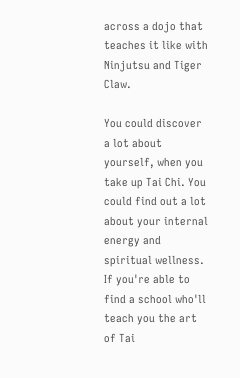across a dojo that teaches it like with Ninjutsu and Tiger Claw.

You could discover a lot about yourself, when you take up Tai Chi. You could find out a lot about your internal energy and spiritual wellness. If you're able to find a school who'll teach you the art of Tai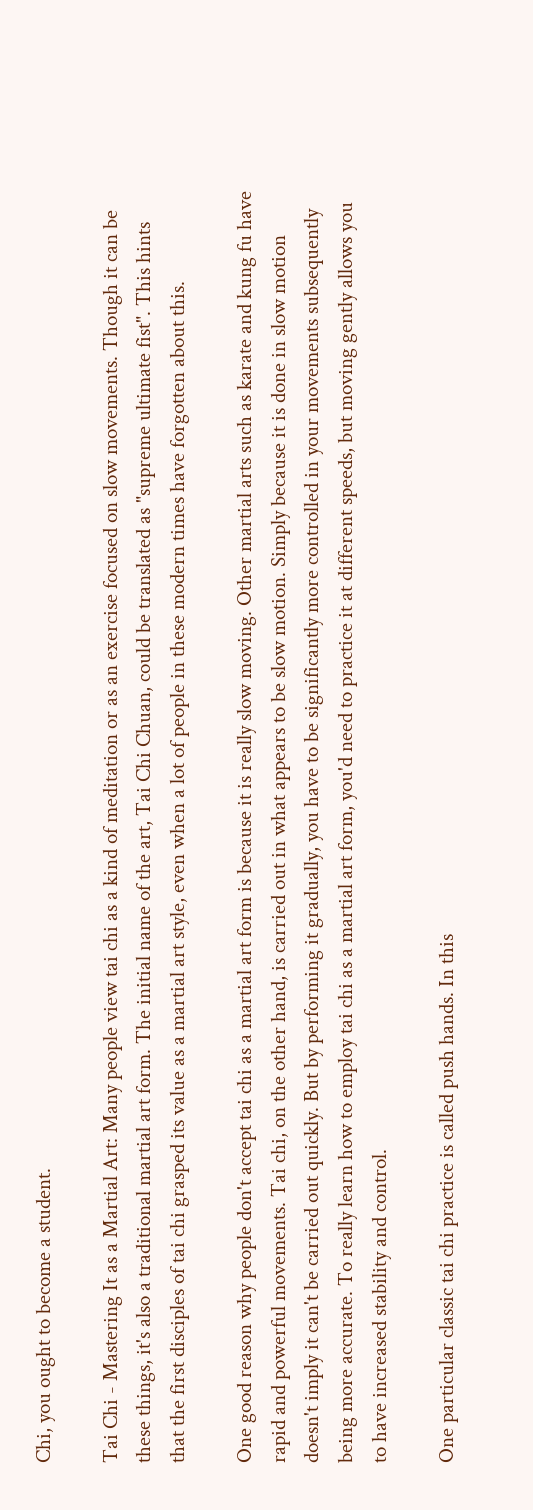Chi, you ought to become a student.

Tai Chi - Mastering It as a Martial Art: Many people view tai chi as a kind of meditation or as an exercise focused on slow movements. Though it can be these things, it's also a traditional martial art form. The initial name of the art, Tai Chi Chuan, could be translated as "supreme ultimate fist". This hints that the first disciples of tai chi grasped its value as a martial art style, even when a lot of people in these modern times have forgotten about this.

One good reason why people don't accept tai chi as a martial art form is because it is really slow moving. Other martial arts such as karate and kung fu have rapid and powerful movements. Tai chi, on the other hand, is carried out in what appears to be slow motion. Simply because it is done in slow motion doesn't imply it can't be carried out quickly. But by performing it gradually, you have to be significantly more controlled in your movements subsequently being more accurate. To really learn how to employ tai chi as a martial art form, you'd need to practice it at different speeds, but moving gently allows you to have increased stability and control.

One particular classic tai chi practice is called push hands. In this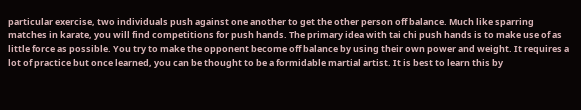particular exercise, two individuals push against one another to get the other person off balance. Much like sparring matches in karate, you will find competitions for push hands. The primary idea with tai chi push hands is to make use of as little force as possible. You try to make the opponent become off balance by using their own power and weight. It requires a lot of practice but once learned, you can be thought to be a formidable martial artist. It is best to learn this by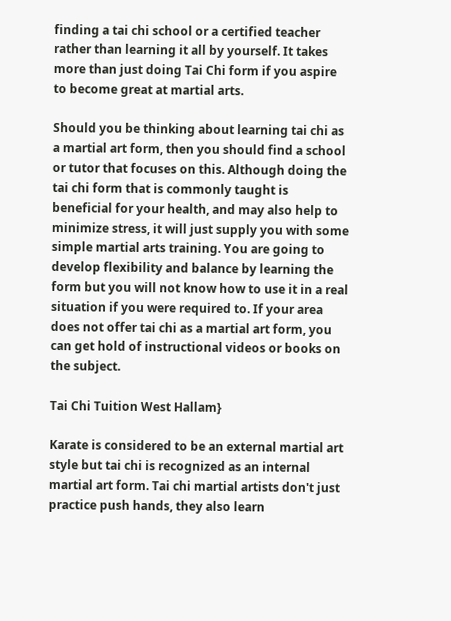finding a tai chi school or a certified teacher rather than learning it all by yourself. It takes more than just doing Tai Chi form if you aspire to become great at martial arts.

Should you be thinking about learning tai chi as a martial art form, then you should find a school or tutor that focuses on this. Although doing the tai chi form that is commonly taught is beneficial for your health, and may also help to minimize stress, it will just supply you with some simple martial arts training. You are going to develop flexibility and balance by learning the form but you will not know how to use it in a real situation if you were required to. If your area does not offer tai chi as a martial art form, you can get hold of instructional videos or books on the subject.

Tai Chi Tuition West Hallam}

Karate is considered to be an external martial art style but tai chi is recognized as an internal martial art form. Tai chi martial artists don't just practice push hands, they also learn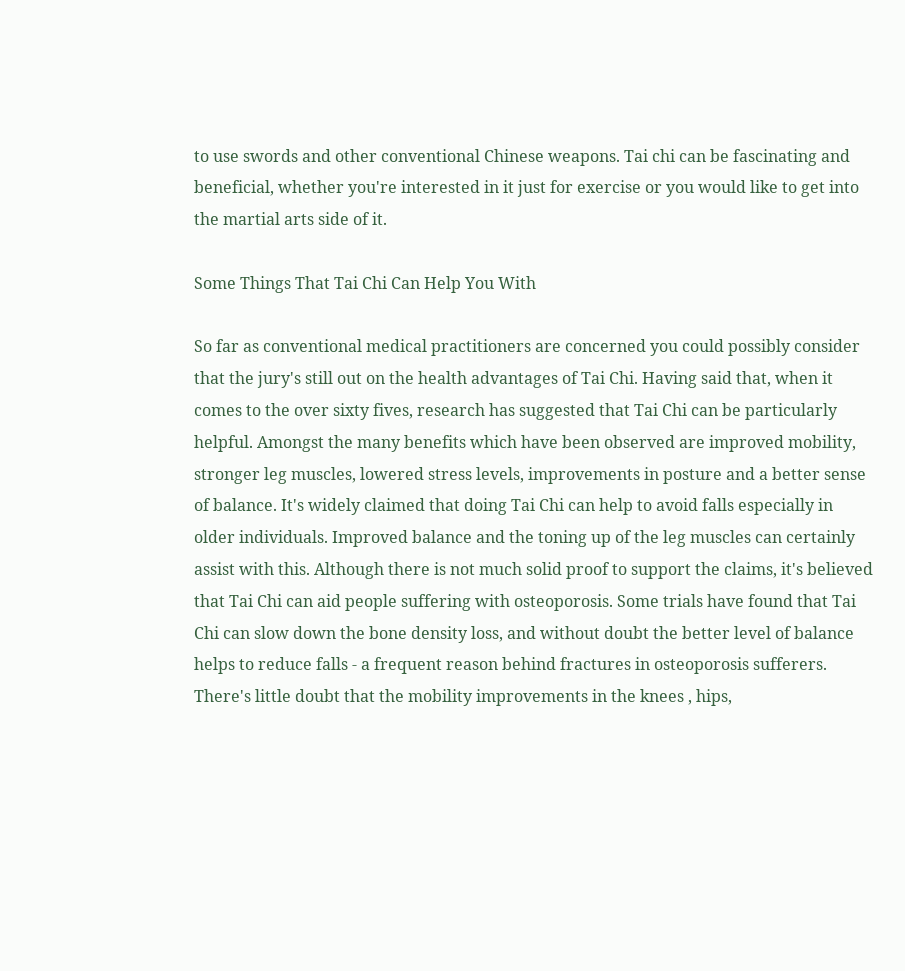to use swords and other conventional Chinese weapons. Tai chi can be fascinating and beneficial, whether you're interested in it just for exercise or you would like to get into the martial arts side of it.

Some Things That Tai Chi Can Help You With

So far as conventional medical practitioners are concerned you could possibly consider that the jury's still out on the health advantages of Tai Chi. Having said that, when it comes to the over sixty fives, research has suggested that Tai Chi can be particularly helpful. Amongst the many benefits which have been observed are improved mobility, stronger leg muscles, lowered stress levels, improvements in posture and a better sense of balance. It's widely claimed that doing Tai Chi can help to avoid falls especially in older individuals. Improved balance and the toning up of the leg muscles can certainly assist with this. Although there is not much solid proof to support the claims, it's believed that Tai Chi can aid people suffering with osteoporosis. Some trials have found that Tai Chi can slow down the bone density loss, and without doubt the better level of balance helps to reduce falls - a frequent reason behind fractures in osteoporosis sufferers. There's little doubt that the mobility improvements in the knees , hips,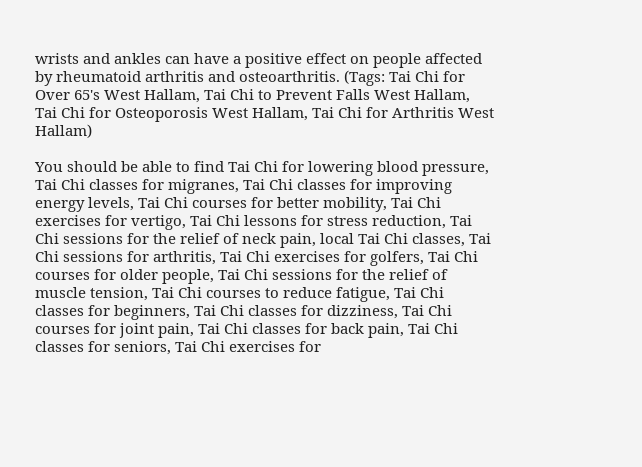wrists and ankles can have a positive effect on people affected by rheumatoid arthritis and osteoarthritis. (Tags: Tai Chi for Over 65's West Hallam, Tai Chi to Prevent Falls West Hallam, Tai Chi for Osteoporosis West Hallam, Tai Chi for Arthritis West Hallam)

You should be able to find Tai Chi for lowering blood pressure, Tai Chi classes for migranes, Tai Chi classes for improving energy levels, Tai Chi courses for better mobility, Tai Chi exercises for vertigo, Tai Chi lessons for stress reduction, Tai Chi sessions for the relief of neck pain, local Tai Chi classes, Tai Chi sessions for arthritis, Tai Chi exercises for golfers, Tai Chi courses for older people, Tai Chi sessions for the relief of muscle tension, Tai Chi courses to reduce fatigue, Tai Chi classes for beginners, Tai Chi classes for dizziness, Tai Chi courses for joint pain, Tai Chi classes for back pain, Tai Chi classes for seniors, Tai Chi exercises for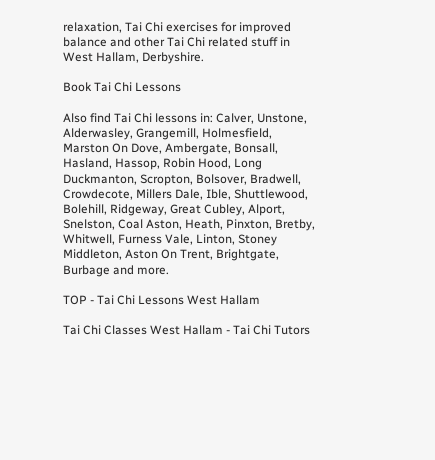relaxation, Tai Chi exercises for improved balance and other Tai Chi related stuff in West Hallam, Derbyshire.

Book Tai Chi Lessons

Also find Tai Chi lessons in: Calver, Unstone, Alderwasley, Grangemill, Holmesfield, Marston On Dove, Ambergate, Bonsall, Hasland, Hassop, Robin Hood, Long Duckmanton, Scropton, Bolsover, Bradwell, Crowdecote, Millers Dale, Ible, Shuttlewood, Bolehill, Ridgeway, Great Cubley, Alport, Snelston, Coal Aston, Heath, Pinxton, Bretby, Whitwell, Furness Vale, Linton, Stoney Middleton, Aston On Trent, Brightgate, Burbage and more.

TOP - Tai Chi Lessons West Hallam

Tai Chi Classes West Hallam - Tai Chi Tutors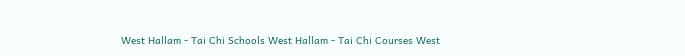West Hallam - Tai Chi Schools West Hallam - Tai Chi Courses West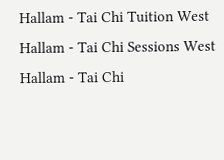Hallam - Tai Chi Tuition West Hallam - Tai Chi Sessions West Hallam - Tai Chi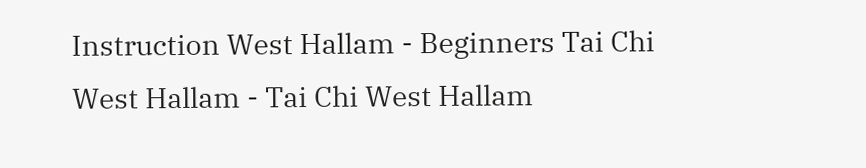Instruction West Hallam - Beginners Tai Chi West Hallam - Tai Chi West Hallam